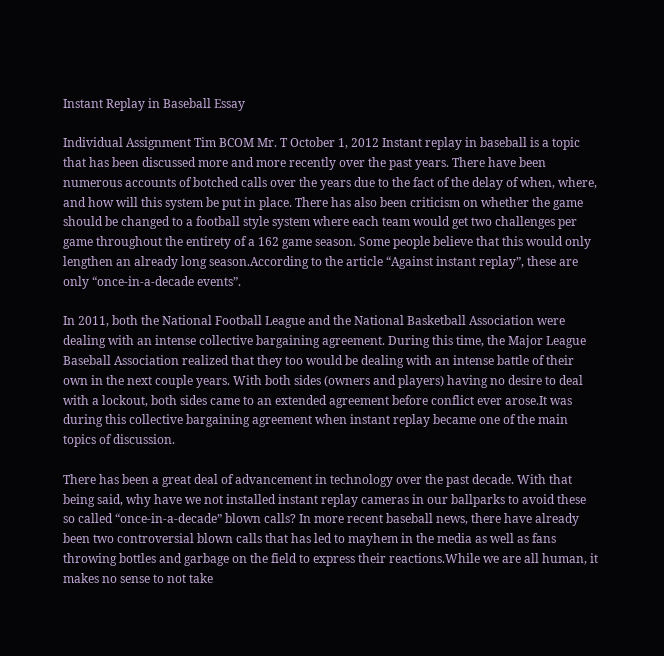Instant Replay in Baseball Essay

Individual Assignment Tim BCOM Mr. T October 1, 2012 Instant replay in baseball is a topic that has been discussed more and more recently over the past years. There have been numerous accounts of botched calls over the years due to the fact of the delay of when, where, and how will this system be put in place. There has also been criticism on whether the game should be changed to a football style system where each team would get two challenges per game throughout the entirety of a 162 game season. Some people believe that this would only lengthen an already long season.According to the article “Against instant replay”, these are only “once-in-a-decade events”.

In 2011, both the National Football League and the National Basketball Association were dealing with an intense collective bargaining agreement. During this time, the Major League Baseball Association realized that they too would be dealing with an intense battle of their own in the next couple years. With both sides (owners and players) having no desire to deal with a lockout, both sides came to an extended agreement before conflict ever arose.It was during this collective bargaining agreement when instant replay became one of the main topics of discussion.

There has been a great deal of advancement in technology over the past decade. With that being said, why have we not installed instant replay cameras in our ballparks to avoid these so called “once-in-a-decade” blown calls? In more recent baseball news, there have already been two controversial blown calls that has led to mayhem in the media as well as fans throwing bottles and garbage on the field to express their reactions.While we are all human, it makes no sense to not take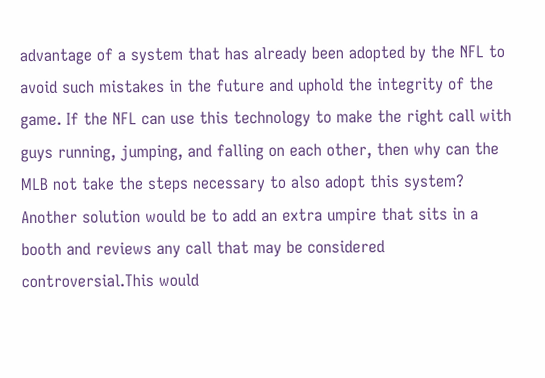advantage of a system that has already been adopted by the NFL to avoid such mistakes in the future and uphold the integrity of the game. If the NFL can use this technology to make the right call with guys running, jumping, and falling on each other, then why can the MLB not take the steps necessary to also adopt this system? Another solution would be to add an extra umpire that sits in a booth and reviews any call that may be considered controversial.This would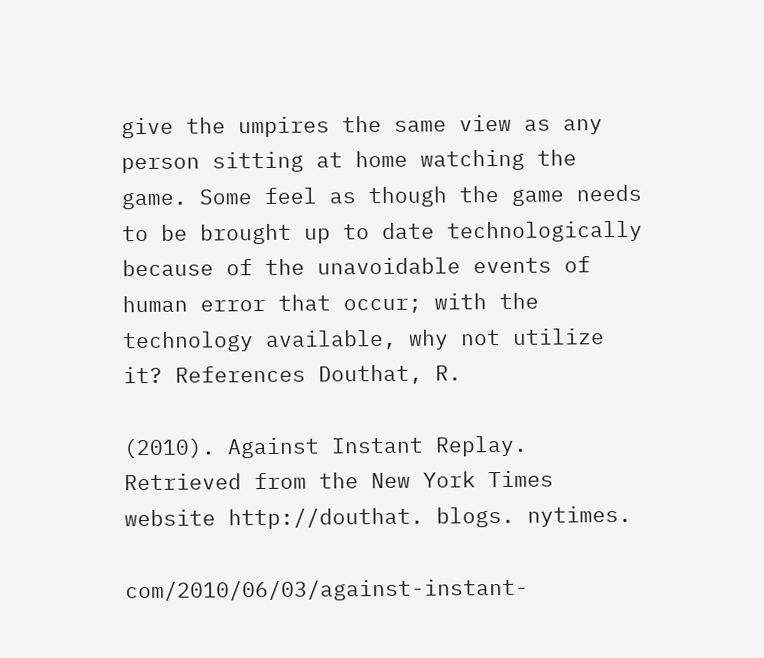give the umpires the same view as any person sitting at home watching the game. Some feel as though the game needs to be brought up to date technologically because of the unavoidable events of human error that occur; with the technology available, why not utilize it? References Douthat, R.

(2010). Against Instant Replay. Retrieved from the New York Times website http://douthat. blogs. nytimes.

com/2010/06/03/against-instant-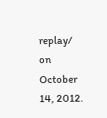replay/ on October 14, 2012.